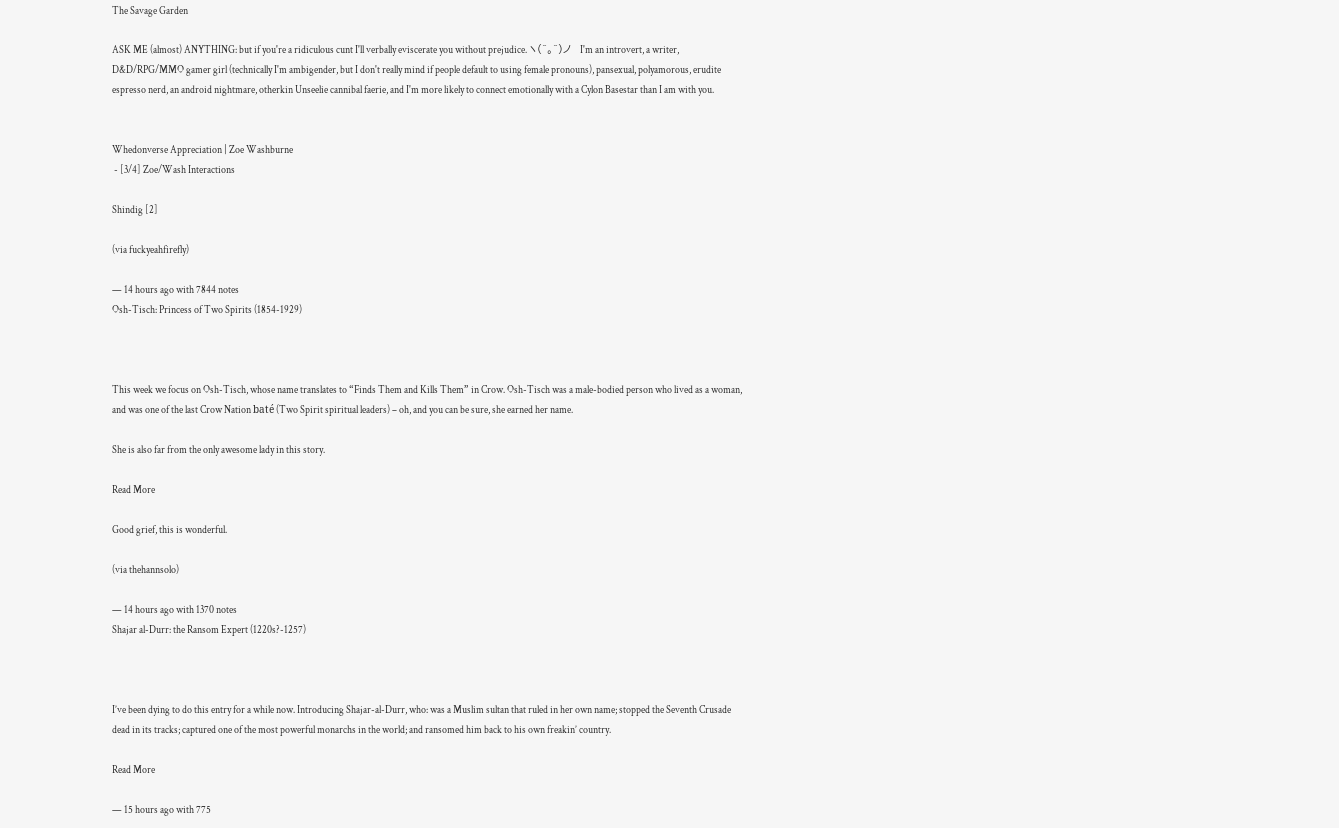The Savage Garden

ASK ME (almost) ANYTHING: but if you're a ridiculous cunt I'll verbally eviscerate you without prejudice. ヽ(^。^)ノ   I'm an introvert, a writer, D&D/RPG/MMO gamer girl (technically I'm ambigender, but I don't really mind if people default to using female pronouns), pansexual, polyamorous, erudite espresso nerd, an android nightmare, otherkin Unseelie cannibal faerie, and I'm more likely to connect emotionally with a Cylon Basestar than I am with you.


Whedonverse Appreciation | Zoe Washburne
 - [3/4] Zoe/Wash Interactions

Shindig [2]

(via fuckyeahfirefly)

— 14 hours ago with 7844 notes
Osh-Tisch: Princess of Two Spirits (1854-1929)



This week we focus on Osh-Tisch, whose name translates to “Finds Them and Kills Them” in Crow. Osh-Tisch was a male-bodied person who lived as a woman, and was one of the last Crow Nation baté (Two Spirit spiritual leaders) – oh, and you can be sure, she earned her name.

She is also far from the only awesome lady in this story.

Read More

Good grief, this is wonderful.

(via thehannsolo)

— 14 hours ago with 1370 notes
Shajar al-Durr: the Ransom Expert (1220s?-1257)



I’ve been dying to do this entry for a while now. Introducing Shajar-al-Durr, who: was a Muslim sultan that ruled in her own name; stopped the Seventh Crusade dead in its tracks; captured one of the most powerful monarchs in the world; and ransomed him back to his own freakin’ country.

Read More

— 15 hours ago with 775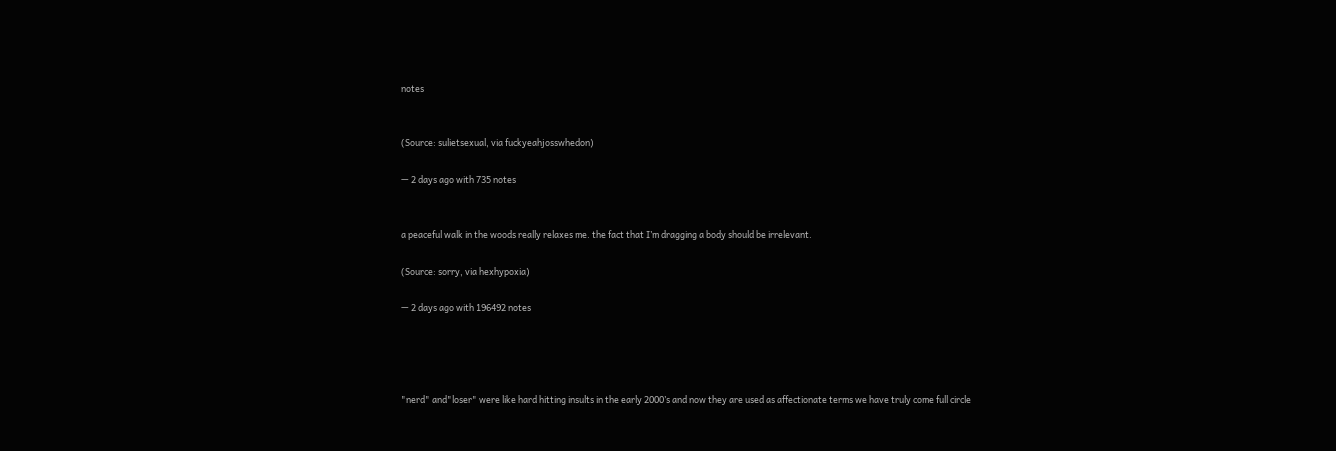notes


(Source: sulietsexual, via fuckyeahjosswhedon)

— 2 days ago with 735 notes


a peaceful walk in the woods really relaxes me. the fact that I’m dragging a body should be irrelevant.

(Source: sorry, via hexhypoxia)

— 2 days ago with 196492 notes




"nerd" and"loser" were like hard hitting insults in the early 2000’s and now they are used as affectionate terms we have truly come full circle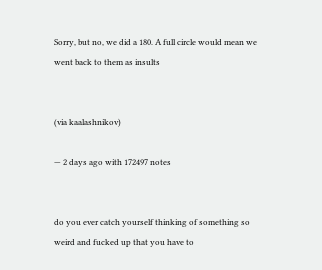Sorry, but no, we did a 180. A full circle would mean we went back to them as insults


(via kaalashnikov)

— 2 days ago with 172497 notes


do you ever catch yourself thinking of something so weird and fucked up that you have to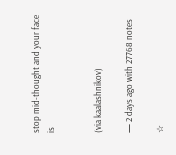stop mid-thought and your face is


(via kaalashnikov)

— 2 days ago with 27768 notes

☆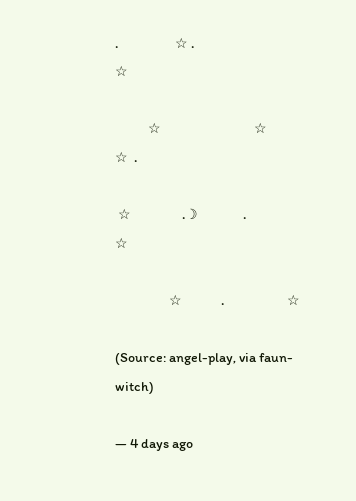.                   ☆ .                                      ☆

           ☆                               ☆            ☆  .

 ☆                 .☽               .                                      ☆

                  ☆             .                     ☆

(Source: angel-play, via faun-witch)

— 4 days ago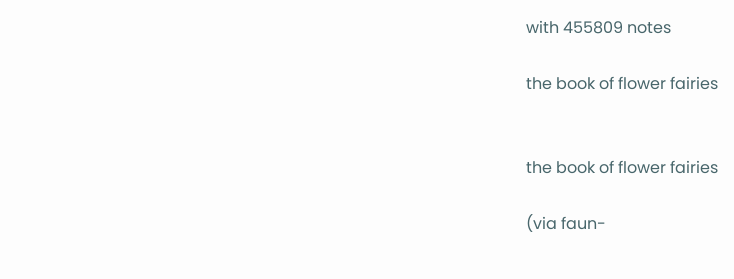with 455809 notes

the book of flower fairies


the book of flower fairies

(via faun-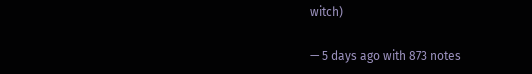witch)

— 5 days ago with 873 notes